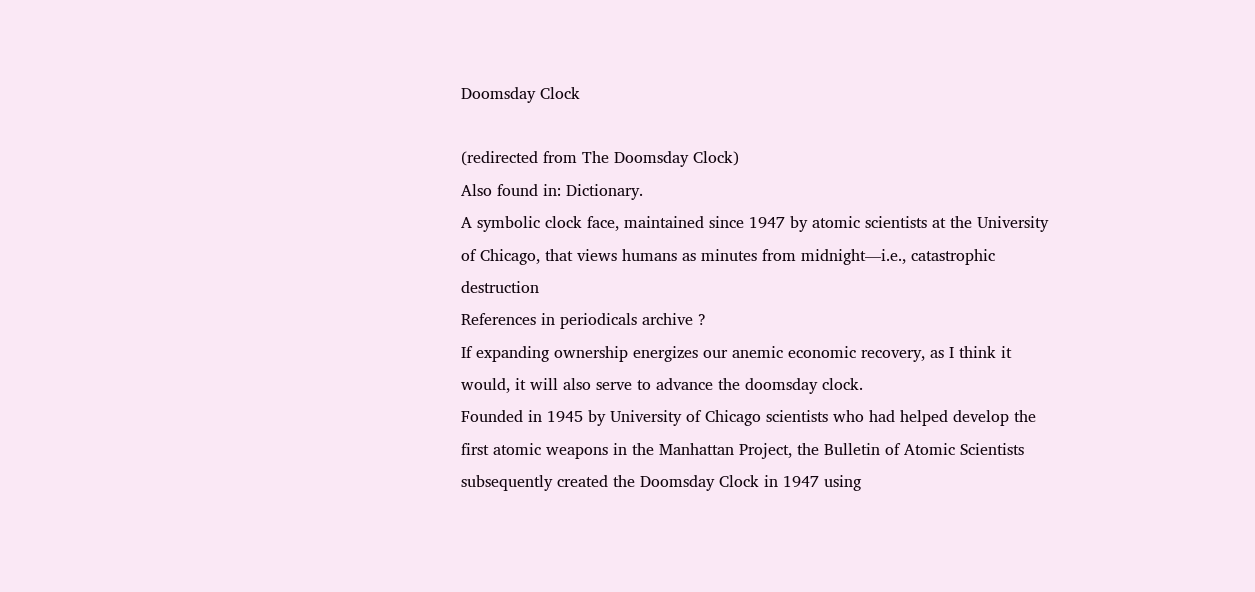Doomsday Clock

(redirected from The Doomsday Clock)
Also found in: Dictionary.
A symbolic clock face, maintained since 1947 by atomic scientists at the University of Chicago, that views humans as minutes from midnight—i.e., catastrophic destruction
References in periodicals archive ?
If expanding ownership energizes our anemic economic recovery, as I think it would, it will also serve to advance the doomsday clock.
Founded in 1945 by University of Chicago scientists who had helped develop the first atomic weapons in the Manhattan Project, the Bulletin of Atomic Scientists subsequently created the Doomsday Clock in 1947 using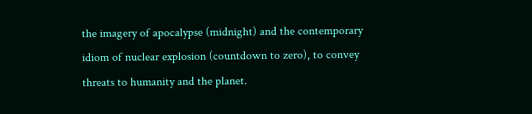the imagery of apocalypse (midnight) and the contemporary idiom of nuclear explosion (countdown to zero), to convey threats to humanity and the planet.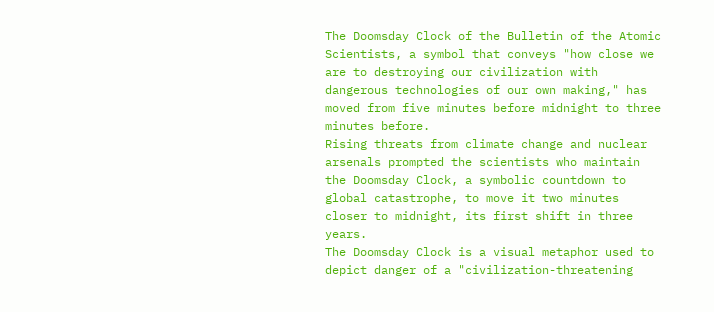The Doomsday Clock of the Bulletin of the Atomic Scientists, a symbol that conveys "how close we are to destroying our civilization with dangerous technologies of our own making," has moved from five minutes before midnight to three minutes before.
Rising threats from climate change and nuclear arsenals prompted the scientists who maintain the Doomsday Clock, a symbolic countdown to global catastrophe, to move it two minutes closer to midnight, its first shift in three years.
The Doomsday Clock is a visual metaphor used to depict danger of a "civilization-threatening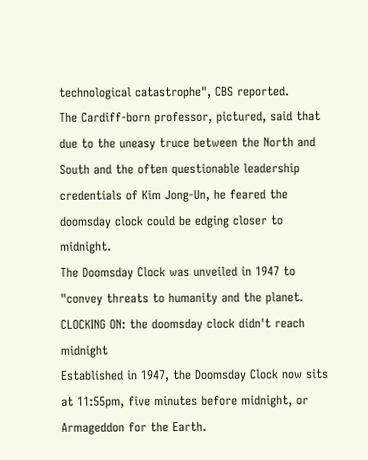technological catastrophe", CBS reported.
The Cardiff-born professor, pictured, said that due to the uneasy truce between the North and South and the often questionable leadership credentials of Kim Jong-Un, he feared the doomsday clock could be edging closer to midnight.
The Doomsday Clock was unveiled in 1947 to "convey threats to humanity and the planet.
CLOCKING ON: the doomsday clock didn't reach midnight
Established in 1947, the Doomsday Clock now sits at 11:55pm, five minutes before midnight, or Armageddon for the Earth.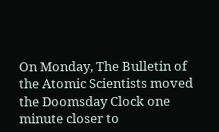On Monday, The Bulletin of the Atomic Scientists moved the Doomsday Clock one minute closer to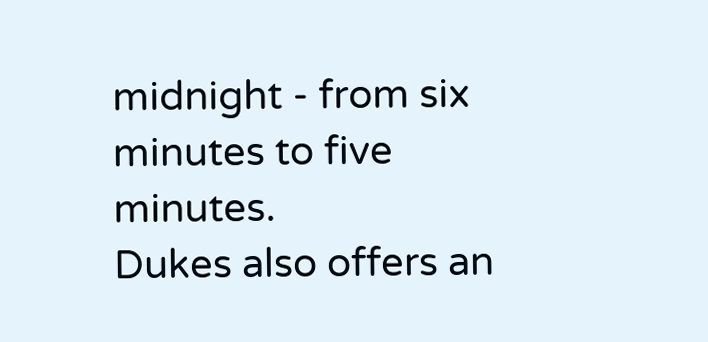midnight - from six minutes to five minutes.
Dukes also offers an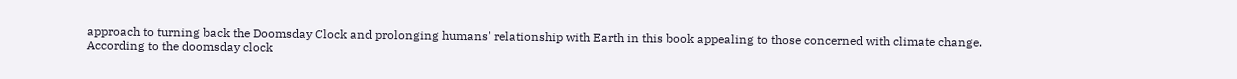approach to turning back the Doomsday Clock and prolonging humans' relationship with Earth in this book appealing to those concerned with climate change.
According to the doomsday clock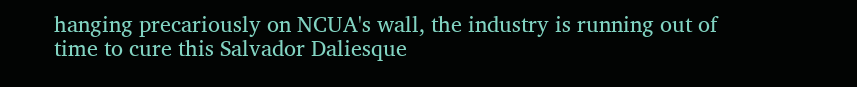hanging precariously on NCUA's wall, the industry is running out of time to cure this Salvador Daliesque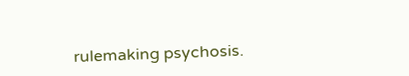rulemaking psychosis.